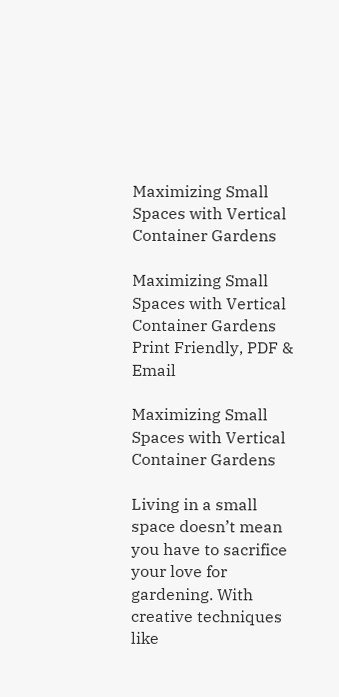Maximizing Small Spaces with Vertical Container Gardens

Maximizing Small Spaces with Vertical Container Gardens
Print Friendly, PDF & Email

Maximizing Small Spaces with Vertical Container Gardens

Living in a small space doesn’t mean you have to sacrifice your love for gardening. With creative techniques like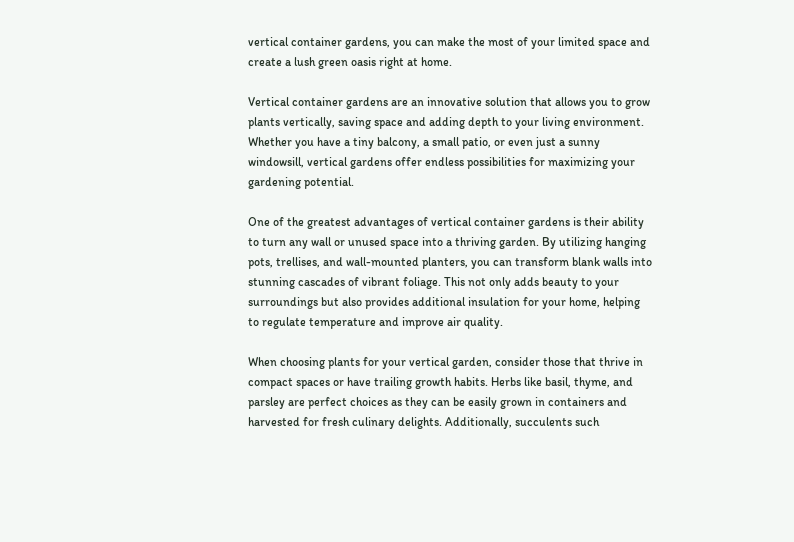vertical container gardens, you can make the most of your limited space and create a lush green oasis right at home.

Vertical container gardens are an innovative solution that allows you to grow plants vertically, saving space and adding depth to your living environment. Whether you have a tiny balcony, a small patio, or even just a sunny windowsill, vertical gardens offer endless possibilities for maximizing your gardening potential.

One of the greatest advantages of vertical container gardens is their ability to turn any wall or unused space into a thriving garden. By utilizing hanging pots, trellises, and wall-mounted planters, you can transform blank walls into stunning cascades of vibrant foliage. This not only adds beauty to your surroundings but also provides additional insulation for your home, helping to regulate temperature and improve air quality.

When choosing plants for your vertical garden, consider those that thrive in compact spaces or have trailing growth habits. Herbs like basil, thyme, and parsley are perfect choices as they can be easily grown in containers and harvested for fresh culinary delights. Additionally, succulents such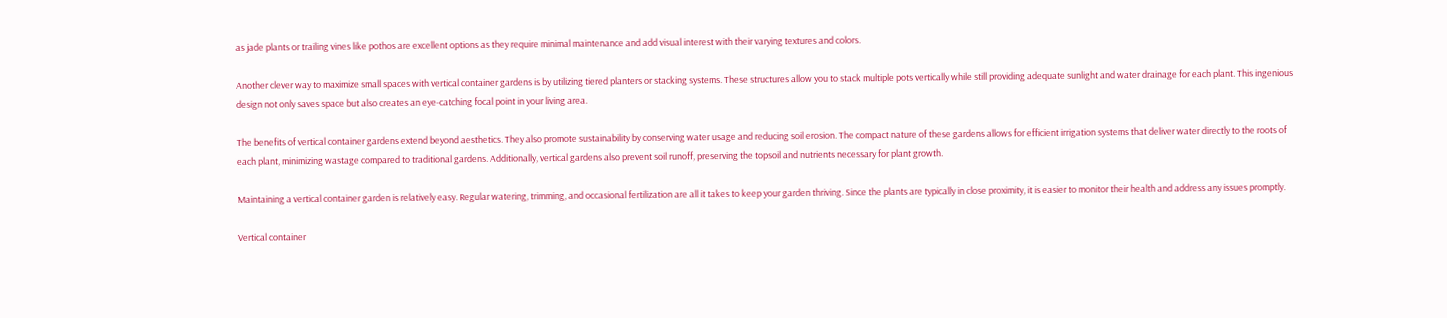as jade plants or trailing vines like pothos are excellent options as they require minimal maintenance and add visual interest with their varying textures and colors.

Another clever way to maximize small spaces with vertical container gardens is by utilizing tiered planters or stacking systems. These structures allow you to stack multiple pots vertically while still providing adequate sunlight and water drainage for each plant. This ingenious design not only saves space but also creates an eye-catching focal point in your living area.

The benefits of vertical container gardens extend beyond aesthetics. They also promote sustainability by conserving water usage and reducing soil erosion. The compact nature of these gardens allows for efficient irrigation systems that deliver water directly to the roots of each plant, minimizing wastage compared to traditional gardens. Additionally, vertical gardens also prevent soil runoff, preserving the topsoil and nutrients necessary for plant growth.

Maintaining a vertical container garden is relatively easy. Regular watering, trimming, and occasional fertilization are all it takes to keep your garden thriving. Since the plants are typically in close proximity, it is easier to monitor their health and address any issues promptly.

Vertical container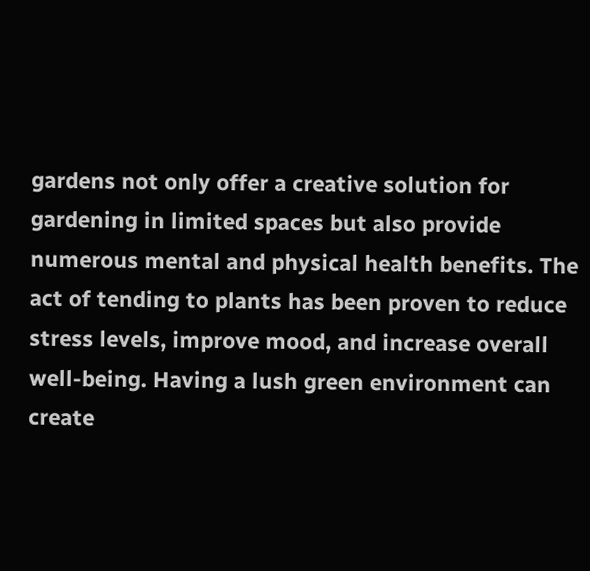gardens not only offer a creative solution for gardening in limited spaces but also provide numerous mental and physical health benefits. The act of tending to plants has been proven to reduce stress levels, improve mood, and increase overall well-being. Having a lush green environment can create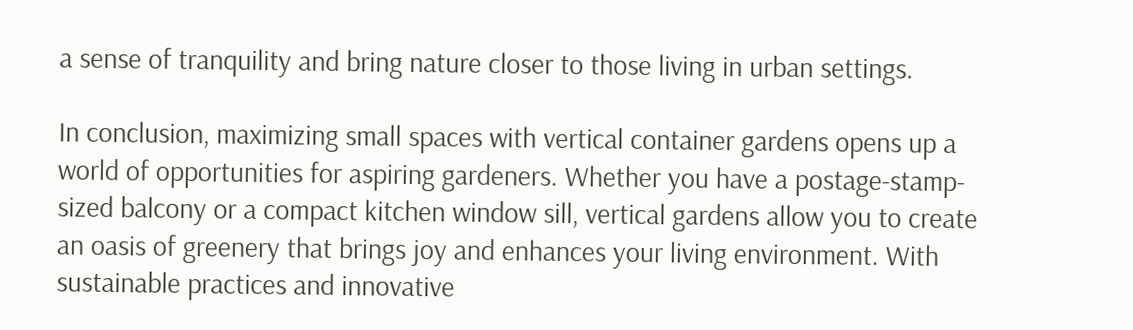a sense of tranquility and bring nature closer to those living in urban settings.

In conclusion, maximizing small spaces with vertical container gardens opens up a world of opportunities for aspiring gardeners. Whether you have a postage-stamp-sized balcony or a compact kitchen window sill, vertical gardens allow you to create an oasis of greenery that brings joy and enhances your living environment. With sustainable practices and innovative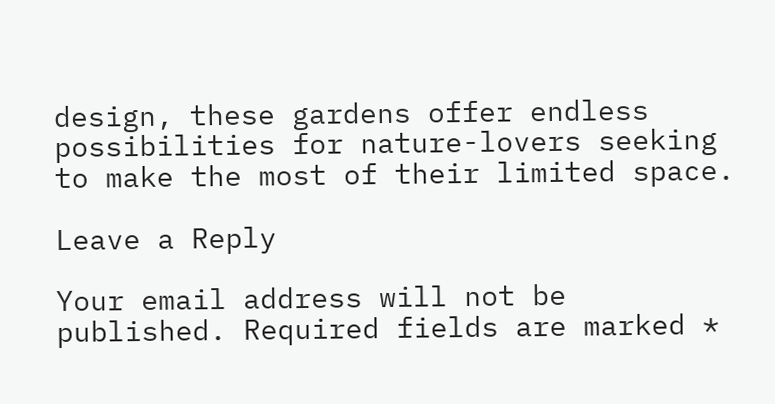design, these gardens offer endless possibilities for nature-lovers seeking to make the most of their limited space.

Leave a Reply

Your email address will not be published. Required fields are marked *